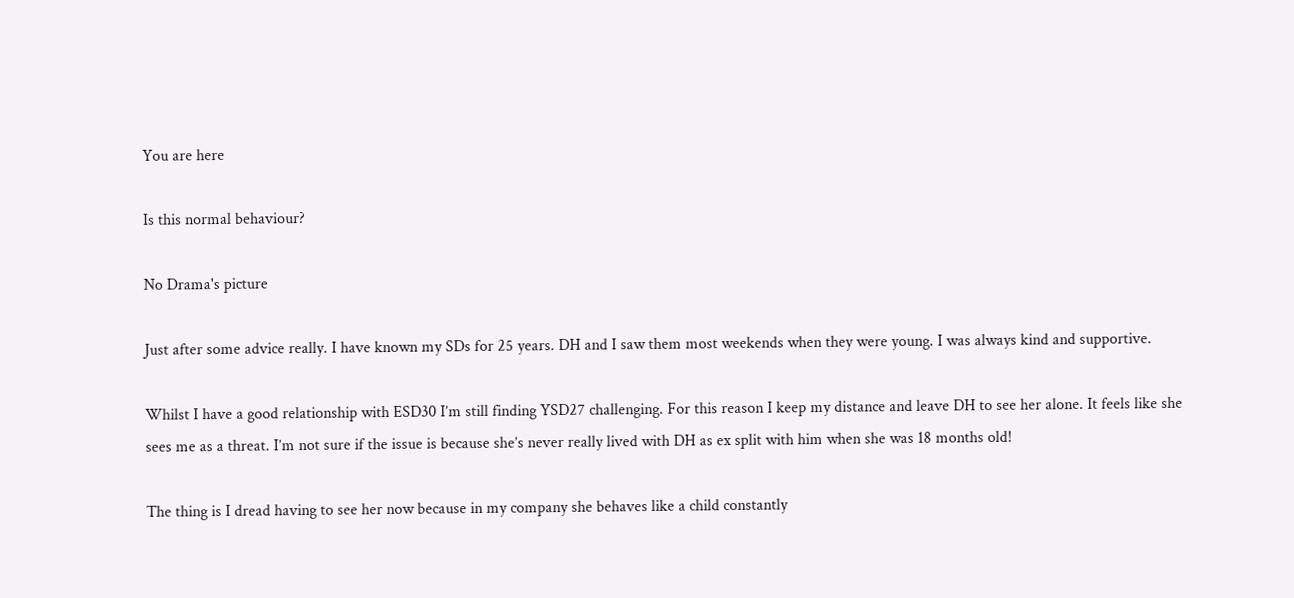You are here

Is this normal behaviour?

No Drama's picture

Just after some advice really. I have known my SDs for 25 years. DH and I saw them most weekends when they were young. I was always kind and supportive.

Whilst I have a good relationship with ESD30 I’m still finding YSD27 challenging. For this reason I keep my distance and leave DH to see her alone. It feels like she sees me as a threat. I’m not sure if the issue is because she’s never really lived with DH as ex split with him when she was 18 months old!

The thing is I dread having to see her now because in my company she behaves like a child constantly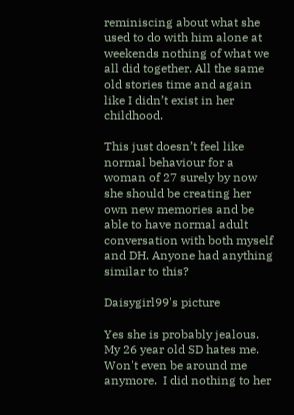reminiscing about what she used to do with him alone at weekends nothing of what we all did together. All the same old stories time and again like I didn’t exist in her childhood.

This just doesn’t feel like normal behaviour for a woman of 27 surely by now she should be creating her own new memories and be able to have normal adult conversation with both myself and DH. Anyone had anything similar to this?

Daisygirl99's picture

Yes she is probably jealous.  My 26 year old SD hates me.  Won't even be around me anymore.  I did nothing to her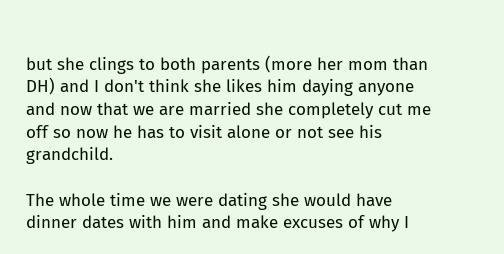but she clings to both parents (more her mom than DH) and I don't think she likes him daying anyone and now that we are married she completely cut me off so now he has to visit alone or not see his grandchild.

The whole time we were dating she would have dinner dates with him and make excuses of why I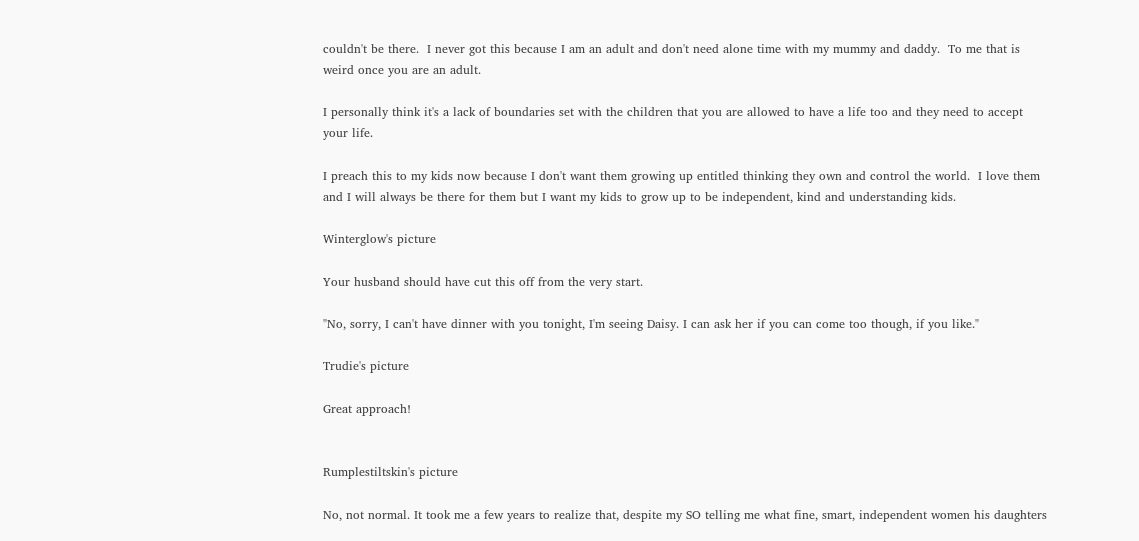couldn't be there.  I never got this because I am an adult and don't need alone time with my mummy and daddy.  To me that is weird once you are an adult.

I personally think it's a lack of boundaries set with the children that you are allowed to have a life too and they need to accept your life.

I preach this to my kids now because I don't want them growing up entitled thinking they own and control the world.  I love them and I will always be there for them but I want my kids to grow up to be independent, kind and understanding kids.

Winterglow's picture

Your husband should have cut this off from the very start.

"No, sorry, I can't have dinner with you tonight, I'm seeing Daisy. I can ask her if you can come too though, if you like."

Trudie's picture

Great approach!


Rumplestiltskin's picture

No, not normal. It took me a few years to realize that, despite my SO telling me what fine, smart, independent women his daughters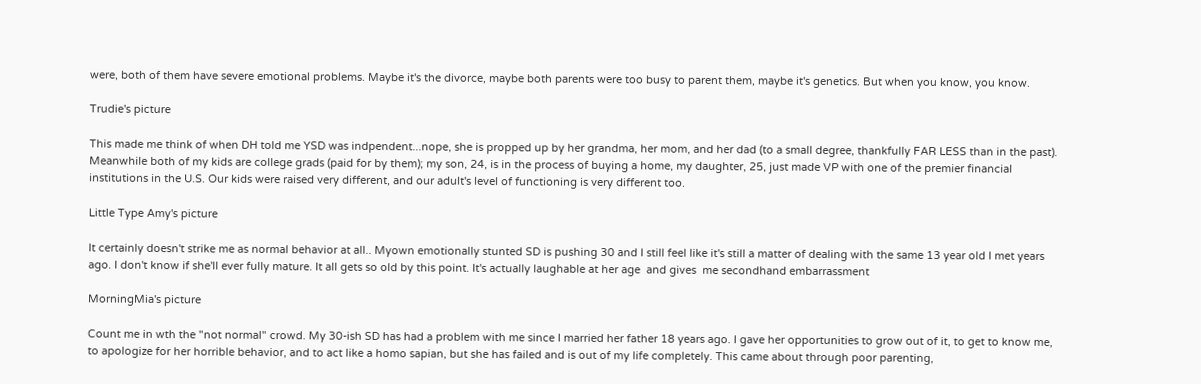were, both of them have severe emotional problems. Maybe it's the divorce, maybe both parents were too busy to parent them, maybe it's genetics. But when you know, you know.

Trudie's picture

This made me think of when DH told me YSD was indpendent...nope, she is propped up by her grandma, her mom, and her dad (to a small degree, thankfully FAR LESS than in the past). Meanwhile both of my kids are college grads (paid for by them); my son, 24, is in the process of buying a home, my daughter, 25, just made VP with one of the premier financial institutions in the U.S. Our kids were raised very different, and our adult's level of functioning is very different too.

Little Type Amy's picture

It certainly doesn't strike me as normal behavior at all.. Myown emotionally stunted SD is pushing 30 and I still feel like it's still a matter of dealing with the same 13 year old I met years ago. I don't know if she'll ever fully mature. It all gets so old by this point. It's actually laughable at her age  and gives  me secondhand embarrassment

MorningMia's picture

Count me in wth the "not normal" crowd. My 30-ish SD has had a problem with me since I married her father 18 years ago. I gave her opportunities to grow out of it, to get to know me, to apologize for her horrible behavior, and to act like a homo sapian, but she has failed and is out of my life completely. This came about through poor parenting,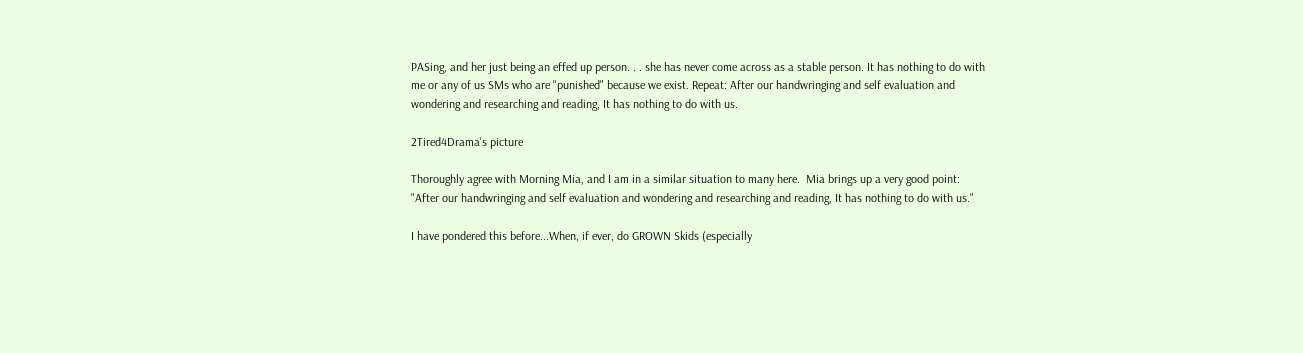PASing, and her just being an effed up person. . . she has never come across as a stable person. It has nothing to do with me or any of us SMs who are "punished" because we exist. Repeat: After our handwringing and self evaluation and wondering and researching and reading, It has nothing to do with us.

2Tired4Drama's picture

Thoroughly agree with Morning Mia, and I am in a similar situation to many here.  Mia brings up a very good point:  "After our handwringing and self evaluation and wondering and researching and reading, It has nothing to do with us."

I have pondered this before...When, if ever, do GROWN Skids (especially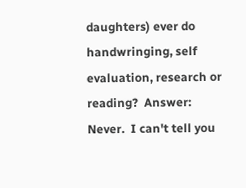daughters) ever do handwringing, self evaluation, research or reading?  Answer: Never.  I can't tell you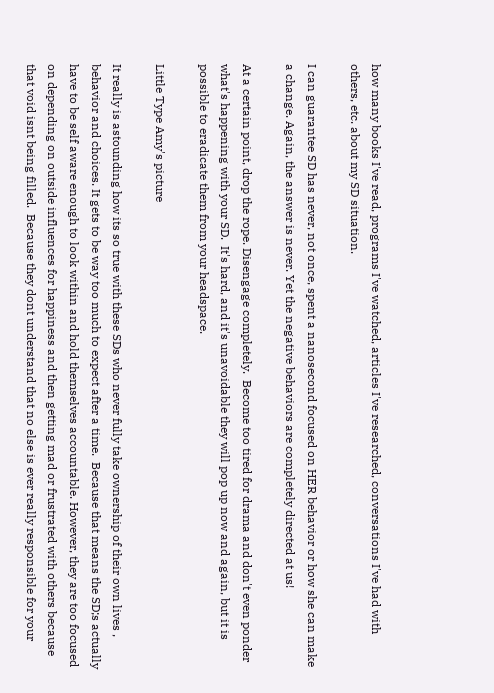how many books I've read, programs I've watched, articles I've researched, conversations I've had with others, etc. about my SD situation.

I can guarantee SD has never, not once, spent a nanosecond focused on HER behavior or how she can make a change. Again, the answer is never. Yet the negative behaviors are completely directed at us!

At a certain point, drop the rope. Disengage completely.  Become too tired for drama and don't even ponder what's happening with your SD.  It's hard, and it's unavoidable they will pop up now and again, but it is possible to eradicate them from your headspace.

Little Type Amy's picture

It really is astounding how its so true with these SDs who never fully take ownership of their own lives , behavior and choices. It gets to be way too much to expect after a time.  Because that means the SD;s actually have to be self aware enough to look within and hold themselves accountable. However, they are too focused on depending on outside influences for happiness and then getting mad or frustrated with others because that void isnt being filled.  Because they dont understand that no else is ever really responsible for your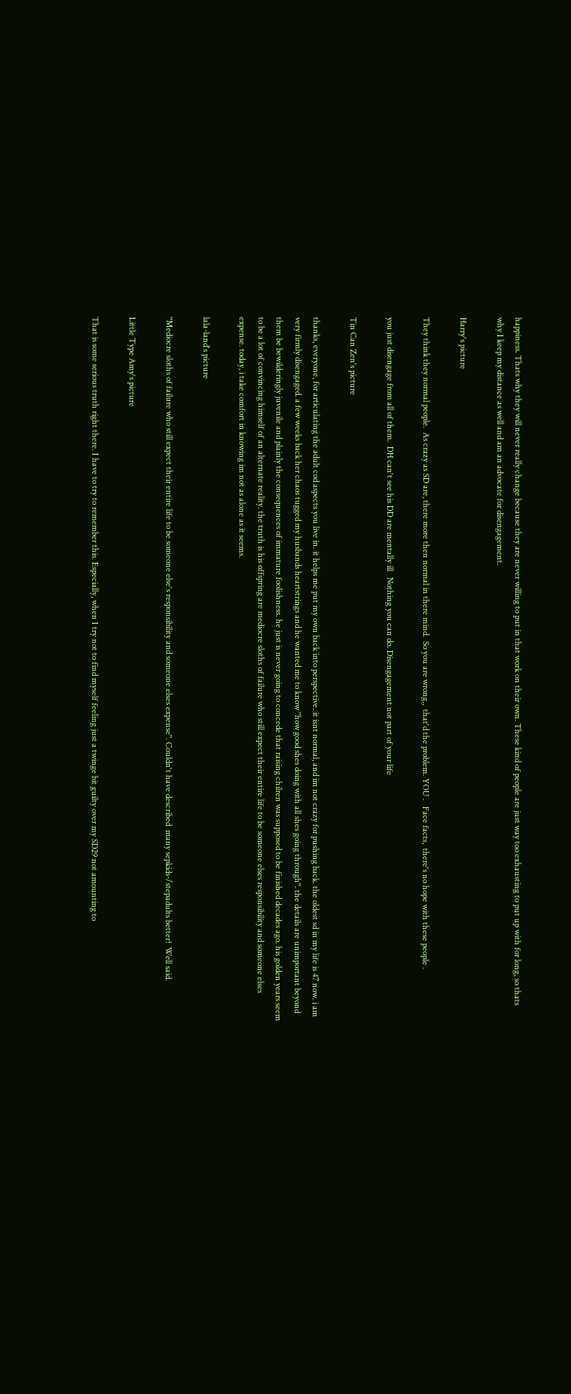happiness. Thats why they will never really change because they are never willing to put in that work on their own. These kind of people are just way too exhausting to put up with for long, so thats why I keep my distance as well and am an advocate for disengagement.

Harry's picture

They think they normal people.  As crazy as SD are, there more then normal in there mind.  So you are wrong,,  that'd the problem. YOU .   Face facts,  there's no hope with these people .

you just disengage from all of them.  DH can't see his DD are mentally ill   Nothing you can do. Disengagement not part of your life

Tin Can Zen's picture

thanks, everyone, for articulating the adult cod aspects you live in. it helps me put my own back into perspective. it isnt normal, and im not crazy for pushing back. the oldest sd in my life is 47 now. i am very firmly disengaged. a few weeks back her chaos tugged my husbands heartstrings and he wanted me to know "how good shes doing with all shes going through". the details are unimportant beyond them be bewilderingly juvenile and plainly the consequences of immature foolishness. he just is never going to concede that raising chilren was supposed to be finished decades ago. his golden years seem to be a lot of convincing himself of an alternate reality. the truth is his offspring are mediocre sloths of failure who still expect their entire life to be someone elses responsibility and someone elses expense. today, i take comfort in knowing im not as alone as it seems.

lala-land's picture

"Mediocre sloths of failure who still expect their entire life to be someone else's responsibility and someone elses expense". Couldn't have described  many sepkids-/stepadults better!  Well said.

Little Type Amy's picture

That is some serious truth right there. I have to try to remember this. Especially, when I try not to find myself feeling just a twinge bit guilty over my SD29 not amounting to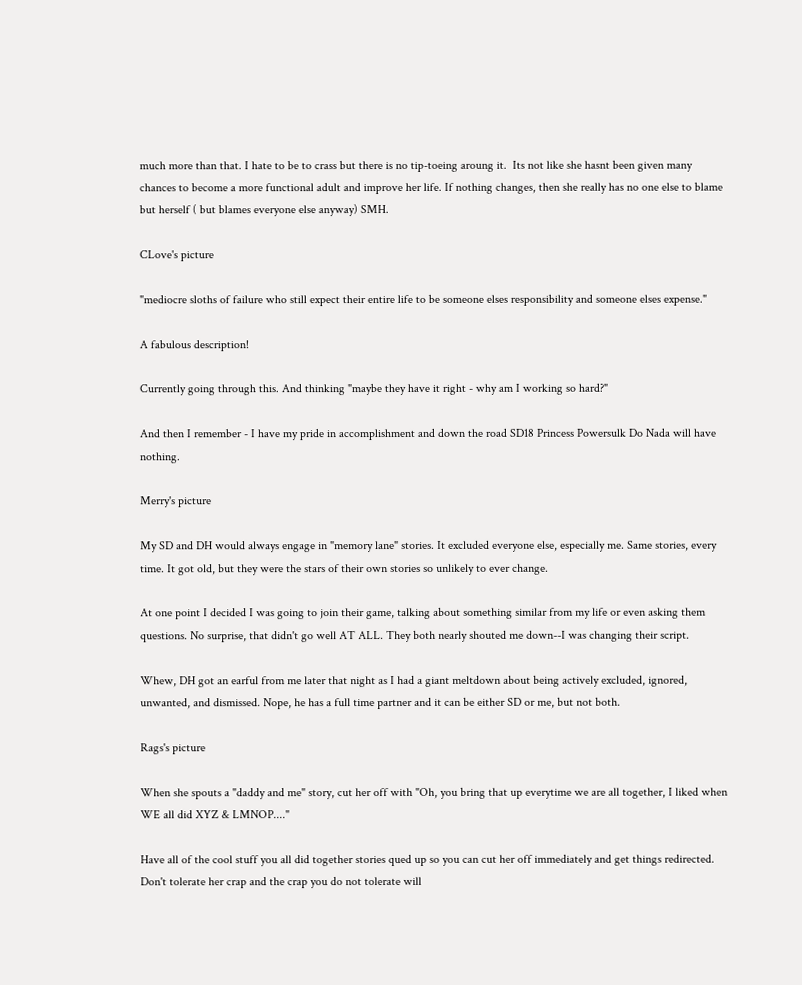much more than that. I hate to be to crass but there is no tip-toeing aroung it.  Its not like she hasnt been given many chances to become a more functional adult and improve her life. If nothing changes, then she really has no one else to blame but herself ( but blames everyone else anyway) SMH.

CLove's picture

"mediocre sloths of failure who still expect their entire life to be someone elses responsibility and someone elses expense."

A fabulous description!

Currently going through this. And thinking "maybe they have it right - why am I working so hard?"

And then I remember - I have my pride in accomplishment and down the road SD18 Princess Powersulk Do Nada will have nothing.

Merry's picture

My SD and DH would always engage in "memory lane" stories. It excluded everyone else, especially me. Same stories, every time. It got old, but they were the stars of their own stories so unlikely to ever change.

At one point I decided I was going to join their game, talking about something similar from my life or even asking them questions. No surprise, that didn't go well AT ALL. They both nearly shouted me down--I was changing their script.

Whew, DH got an earful from me later that night as I had a giant meltdown about being actively excluded, ignored, unwanted, and dismissed. Nope, he has a full time partner and it can be either SD or me, but not both.

Rags's picture

When she spouts a "daddy and me" story, cut her off with "Oh, you bring that up everytime we are all together, I liked when WE all did XYZ & LMNOP...."

Have all of the cool stuff you all did together stories qued up so you can cut her off immediately and get things redirected.  Don't tolerate her crap and the crap you do not tolerate will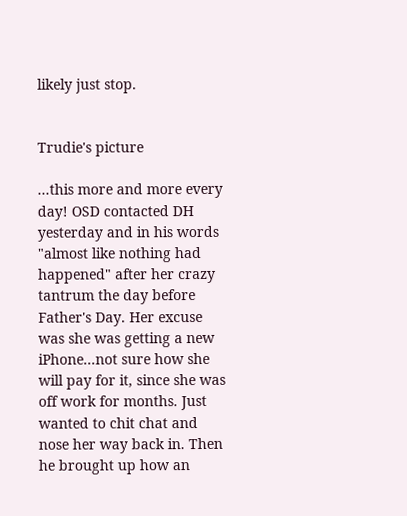likely just stop.


Trudie's picture

...this more and more every day! OSD contacted DH yesterday and in his words "almost like nothing had happened" after her crazy tantrum the day before Father's Day. Her excuse was she was getting a new iPhone...not sure how she will pay for it, since she was off work for months. Just wanted to chit chat and nose her way back in. Then he brought up how an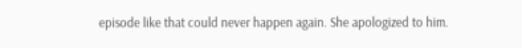episode like that could never happen again. She apologized to him.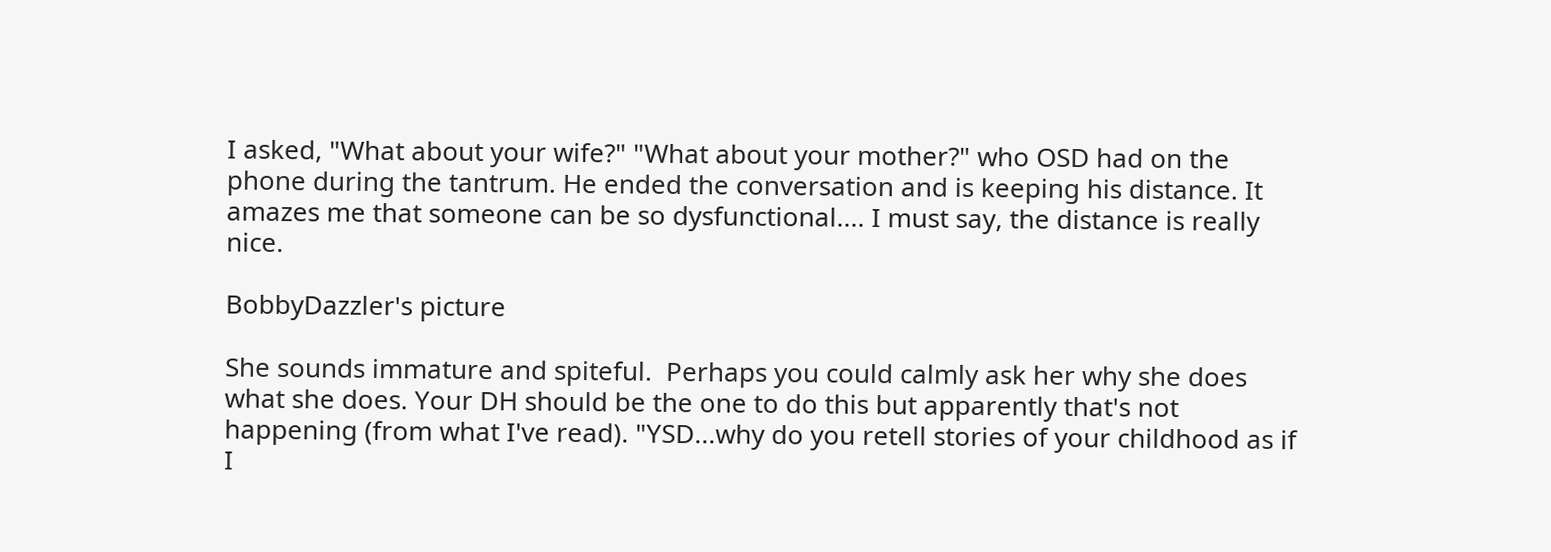I asked, "What about your wife?" "What about your mother?" who OSD had on the phone during the tantrum. He ended the conversation and is keeping his distance. It amazes me that someone can be so dysfunctional.... I must say, the distance is really nice.

BobbyDazzler's picture

She sounds immature and spiteful.  Perhaps you could calmly ask her why she does what she does. Your DH should be the one to do this but apparently that's not happening (from what I've read). "YSD...why do you retell stories of your childhood as if I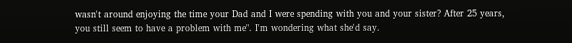wasn't around enjoying the time your Dad and I were spending with you and your sister? After 25 years, you still seem to have a problem with me". I'm wondering what she'd say.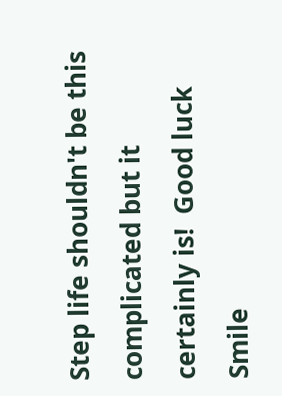Step life shouldn't be this complicated but it certainly is!  Good luck Smile